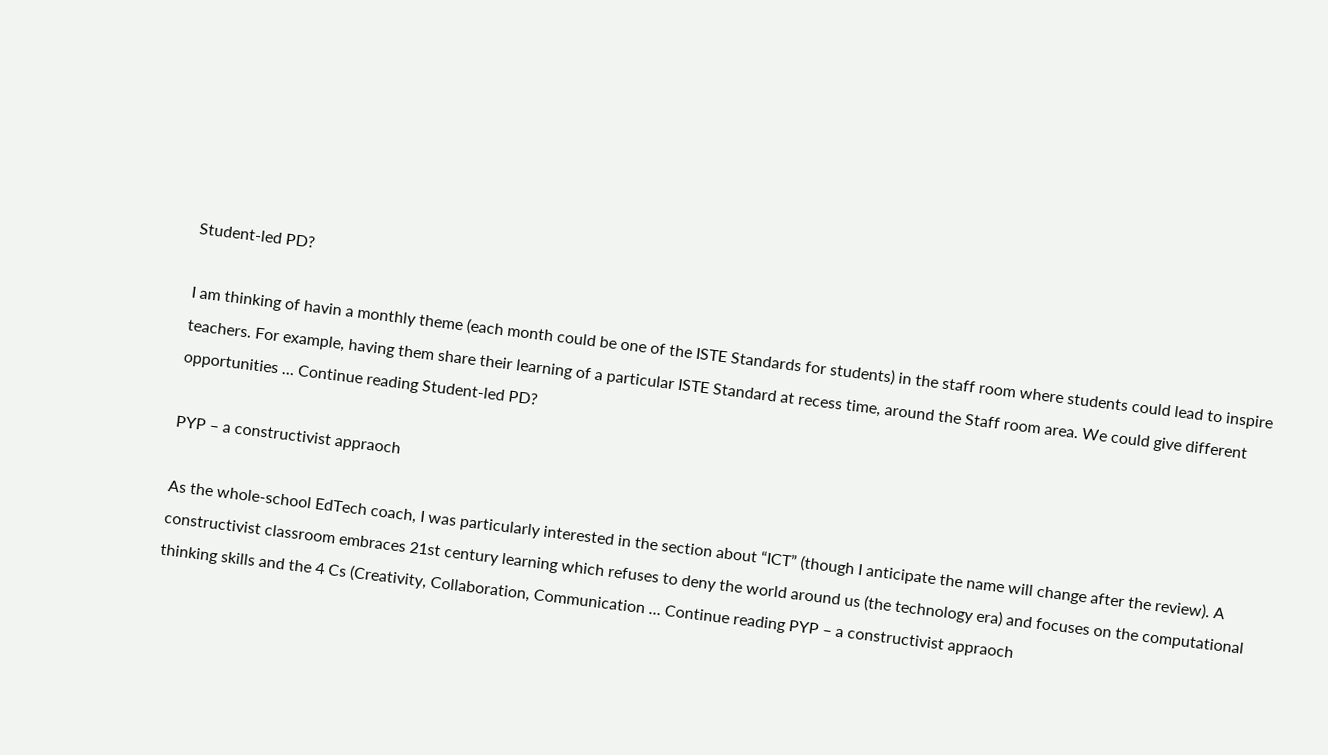Student-led PD?

I am thinking of havin a monthly theme (each month could be one of the ISTE Standards for students) in the staff room where students could lead to inspire teachers. For example, having them share their learning of a particular ISTE Standard at recess time, around the Staff room area. We could give different opportunities … Continue reading Student-led PD?

PYP – a constructivist appraoch

As the whole-school EdTech coach, I was particularly interested in the section about “ICT” (though I anticipate the name will change after the review). A constructivist classroom embraces 21st century learning which refuses to deny the world around us (the technology era) and focuses on the computational thinking skills and the 4 Cs (Creativity, Collaboration, Communication … Continue reading PYP – a constructivist appraoch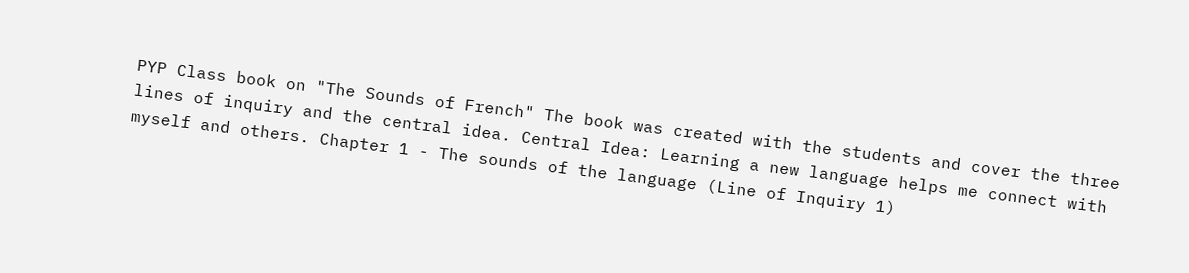PYP Class book on "The Sounds of French" The book was created with the students and cover the three lines of inquiry and the central idea. Central Idea: Learning a new language helps me connect with myself and others. Chapter 1 - The sounds of the language (Line of Inquiry 1)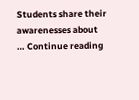Students share their awarenesses about … Continue reading